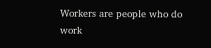Workers are people who do work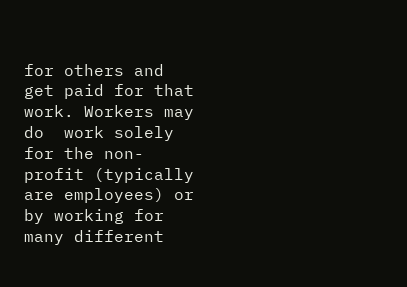for others and get paid for that work. Workers may do  work solely for the non-profit (typically are employees) or by working for many different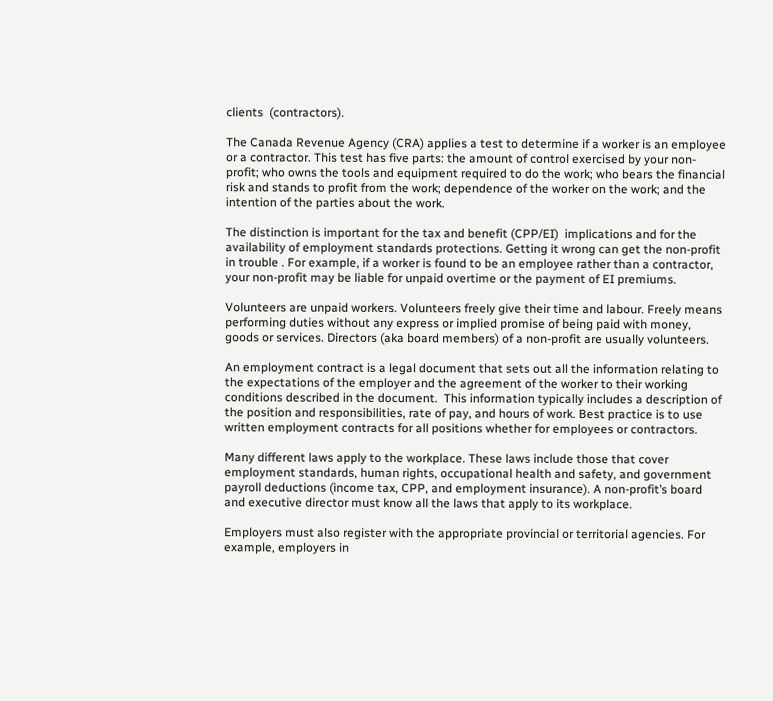clients  (contractors).

The Canada Revenue Agency (CRA) applies a test to determine if a worker is an employee or a contractor. This test has five parts: the amount of control exercised by your non-profit; who owns the tools and equipment required to do the work; who bears the financial risk and stands to profit from the work; dependence of the worker on the work; and the intention of the parties about the work.

The distinction is important for the tax and benefit (CPP/EI)  implications and for the availability of employment standards protections. Getting it wrong can get the non-profit in trouble . For example, if a worker is found to be an employee rather than a contractor, your non-profit may be liable for unpaid overtime or the payment of EI premiums.

Volunteers are unpaid workers. Volunteers freely give their time and labour. Freely means performing duties without any express or implied promise of being paid with money, goods or services. Directors (aka board members) of a non-profit are usually volunteers.

An employment contract is a legal document that sets out all the information relating to the expectations of the employer and the agreement of the worker to their working conditions described in the document.  This information typically includes a description of the position and responsibilities, rate of pay, and hours of work. Best practice is to use written employment contracts for all positions whether for employees or contractors.

Many different laws apply to the workplace. These laws include those that cover employment standards, human rights, occupational health and safety, and government payroll deductions (income tax, CPP, and employment insurance). A non-profit’s board and executive director must know all the laws that apply to its workplace.

Employers must also register with the appropriate provincial or territorial agencies. For example, employers in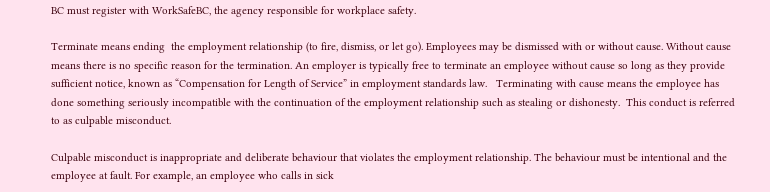BC must register with WorkSafeBC, the agency responsible for workplace safety.

Terminate means ending  the employment relationship (to fire, dismiss, or let go). Employees may be dismissed with or without cause. Without cause means there is no specific reason for the termination. An employer is typically free to terminate an employee without cause so long as they provide sufficient notice, known as “Compensation for Length of Service” in employment standards law.   Terminating with cause means the employee has done something seriously incompatible with the continuation of the employment relationship such as stealing or dishonesty.  This conduct is referred to as culpable misconduct.

Culpable misconduct is inappropriate and deliberate behaviour that violates the employment relationship. The behaviour must be intentional and the employee at fault. For example, an employee who calls in sick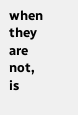when they are not, is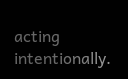acting intentionally.